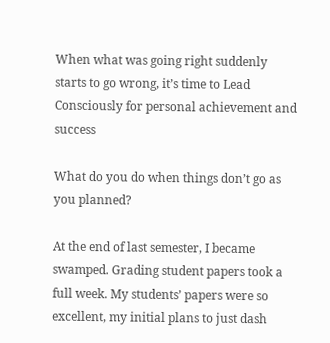When what was going right suddenly starts to go wrong, it’s time to Lead Consciously for personal achievement and success

What do you do when things don’t go as you planned?

At the end of last semester, I became swamped. Grading student papers took a full week. My students’ papers were so excellent, my initial plans to just dash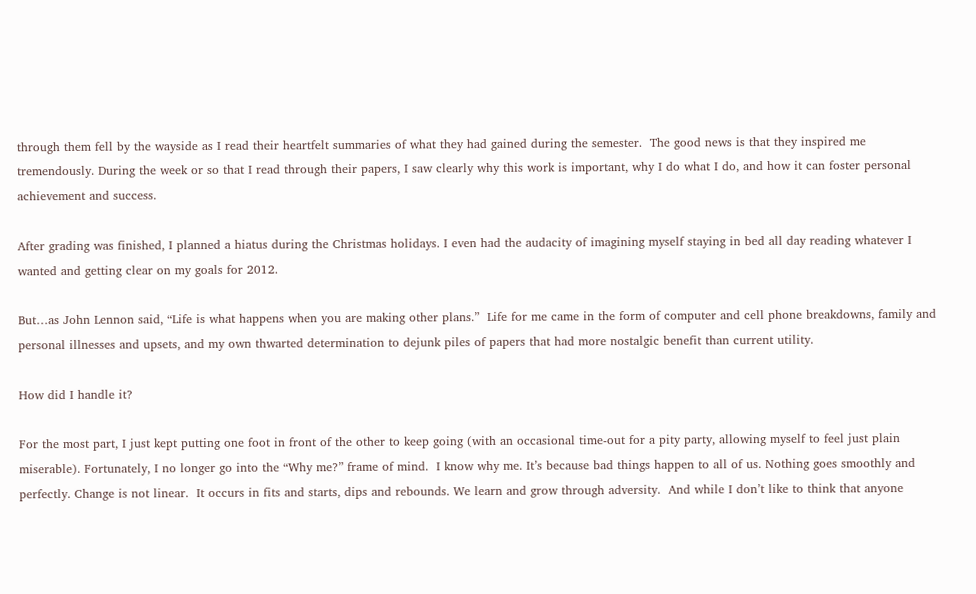through them fell by the wayside as I read their heartfelt summaries of what they had gained during the semester.  The good news is that they inspired me tremendously. During the week or so that I read through their papers, I saw clearly why this work is important, why I do what I do, and how it can foster personal achievement and success.

After grading was finished, I planned a hiatus during the Christmas holidays. I even had the audacity of imagining myself staying in bed all day reading whatever I wanted and getting clear on my goals for 2012.

But…as John Lennon said, “Life is what happens when you are making other plans.”  Life for me came in the form of computer and cell phone breakdowns, family and personal illnesses and upsets, and my own thwarted determination to dejunk piles of papers that had more nostalgic benefit than current utility.

How did I handle it?

For the most part, I just kept putting one foot in front of the other to keep going (with an occasional time-out for a pity party, allowing myself to feel just plain miserable). Fortunately, I no longer go into the “Why me?” frame of mind.  I know why me. It’s because bad things happen to all of us. Nothing goes smoothly and perfectly. Change is not linear.  It occurs in fits and starts, dips and rebounds. We learn and grow through adversity.  And while I don’t like to think that anyone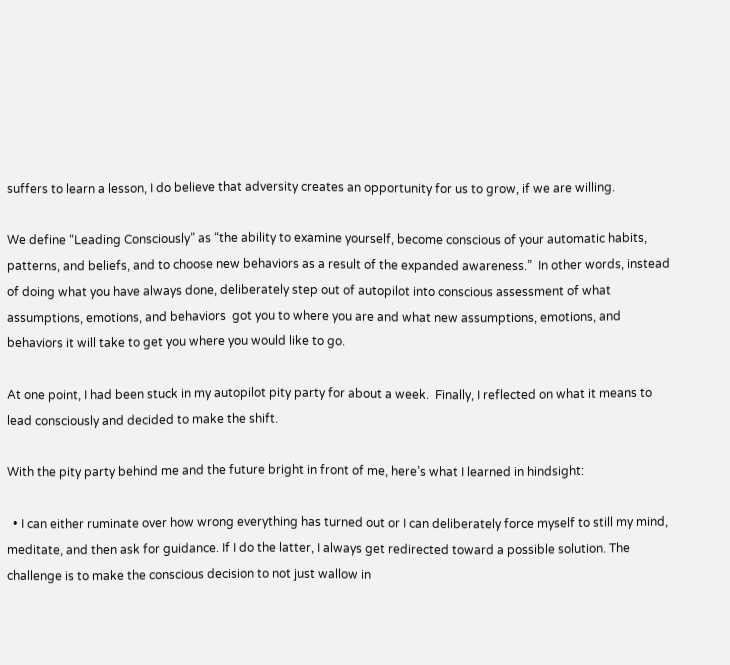suffers to learn a lesson, I do believe that adversity creates an opportunity for us to grow, if we are willing.

We define “Leading Consciously” as “the ability to examine yourself, become conscious of your automatic habits, patterns, and beliefs, and to choose new behaviors as a result of the expanded awareness.”  In other words, instead of doing what you have always done, deliberately step out of autopilot into conscious assessment of what assumptions, emotions, and behaviors  got you to where you are and what new assumptions, emotions, and behaviors it will take to get you where you would like to go.

At one point, I had been stuck in my autopilot pity party for about a week.  Finally, I reflected on what it means to lead consciously and decided to make the shift.

With the pity party behind me and the future bright in front of me, here’s what I learned in hindsight:

  • I can either ruminate over how wrong everything has turned out or I can deliberately force myself to still my mind, meditate, and then ask for guidance. If I do the latter, I always get redirected toward a possible solution. The challenge is to make the conscious decision to not just wallow in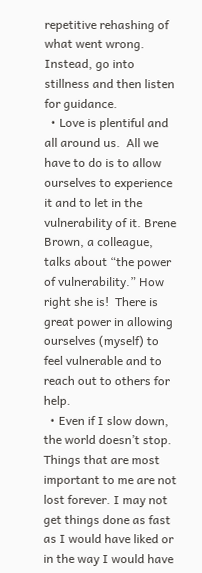repetitive rehashing of what went wrong.  Instead, go into stillness and then listen for guidance.
  • Love is plentiful and all around us.  All we have to do is to allow ourselves to experience it and to let in the vulnerability of it. Brene Brown, a colleague, talks about “the power of vulnerability.” How right she is!  There is great power in allowing ourselves (myself) to feel vulnerable and to reach out to others for help.
  • Even if I slow down, the world doesn’t stop. Things that are most important to me are not lost forever. I may not get things done as fast as I would have liked or in the way I would have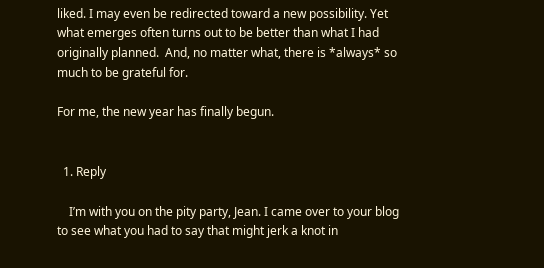liked. I may even be redirected toward a new possibility. Yet what emerges often turns out to be better than what I had originally planned.  And, no matter what, there is *always* so much to be grateful for.

For me, the new year has finally begun.


  1. Reply

    I’m with you on the pity party, Jean. I came over to your blog to see what you had to say that might jerk a knot in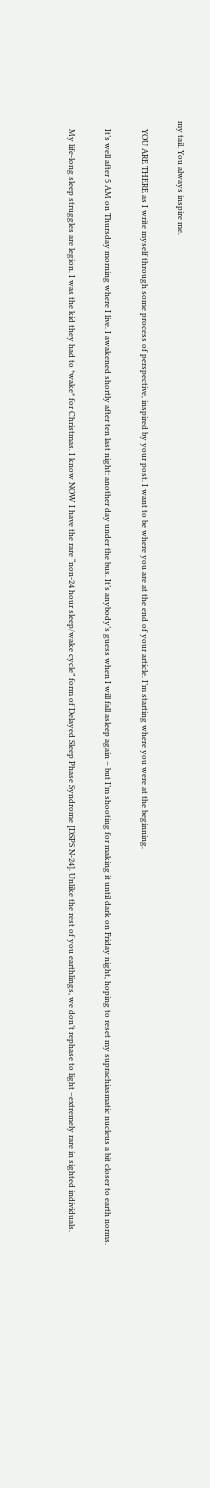my tail. You always inspire me.

    YOU ARE THERE as I write myself through some process of perspective, inspired by your post. I want to be where you are at the end of your article. I’m starting where you were at the beginning.

    It’s well after 5 AM on Thursday morning where I live. I awakened shortly after ten last night: another day under the bus. It’s anybody’s guess when I will fall asleep again – but I’m shooting for making it until dark on Friday night, hoping to reset my suprachiasmatic nucleus a bit closer to earth norms.

    My life-long sleep struggles are legion. I was the kid they had to *wake* for Christmas. I know NOW I have the rare “non-24 hour sleep/wake cycle” form of Delayed Sleep Phase Syndrome [DSPS N-24]. Unlike the rest of you earthlings, we don’t rephase to light –extremely rare in sighted individuals.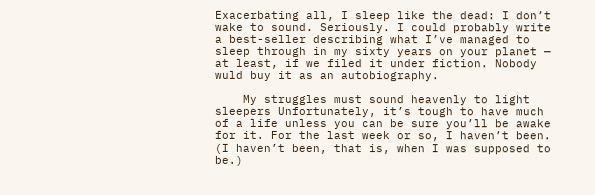Exacerbating all, I sleep like the dead: I don’t wake to sound. Seriously. I could probably write a best-seller describing what I’ve managed to sleep through in my sixty years on your planet — at least, if we filed it under fiction. Nobody wuld buy it as an autobiography.

    My struggles must sound heavenly to light sleepers Unfortunately, it’s tough to have much of a life unless you can be sure you’ll be awake for it. For the last week or so, I haven’t been. (I haven’t been, that is, when I was supposed to be.)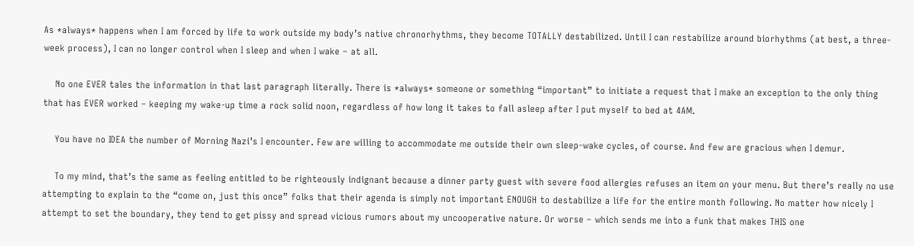As *always* happens when I am forced by life to work outside my body’s native chronorhythms, they become TOTALLY destabilized. Until I can restabilize around biorhythms (at best, a three-week process), I can no longer control when I sleep and when I wake – at all.

    No one EVER tales the information in that last paragraph literally. There is *always* someone or something “important” to initiate a request that I make an exception to the only thing that has EVER worked – keeping my wake-up time a rock solid noon, regardless of how long it takes to fall asleep after I put myself to bed at 4AM.

    You have no IDEA the number of Morning Nazi’s I encounter. Few are willing to accommodate me outside their own sleep-wake cycles, of course. And few are gracious when I demur.

    To my mind, that’s the same as feeling entitled to be righteously indignant because a dinner party guest with severe food allergies refuses an item on your menu. But there’s really no use attempting to explain to the “come on, just this once” folks that their agenda is simply not important ENOUGH to destabilize a life for the entire month following. No matter how nicely I attempt to set the boundary, they tend to get pissy and spread vicious rumors about my uncooperative nature. Or worse – which sends me into a funk that makes THIS one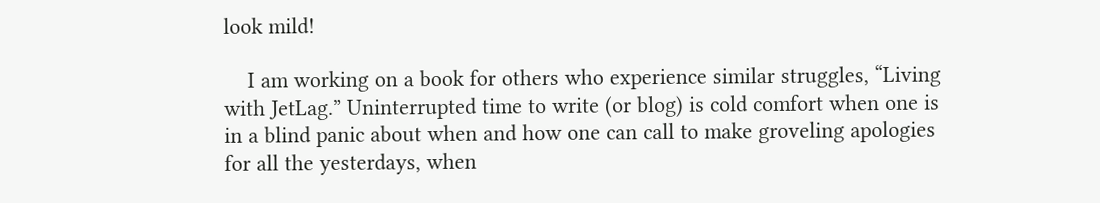look mild!

    I am working on a book for others who experience similar struggles, “Living with JetLag.” Uninterrupted time to write (or blog) is cold comfort when one is in a blind panic about when and how one can call to make groveling apologies for all the yesterdays, when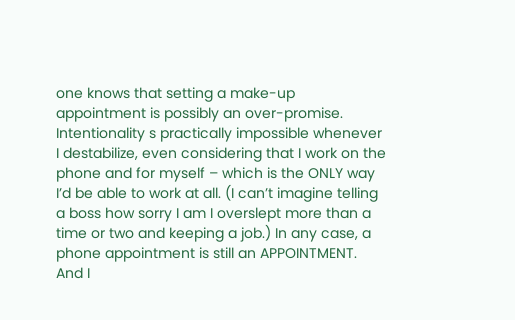one knows that setting a make-up appointment is possibly an over-promise. Intentionality s practically impossible whenever I destabilize, even considering that I work on the phone and for myself – which is the ONLY way I’d be able to work at all. (I can’t imagine telling a boss how sorry I am I overslept more than a time or two and keeping a job.) In any case, a phone appointment is still an APPOINTMENT. And I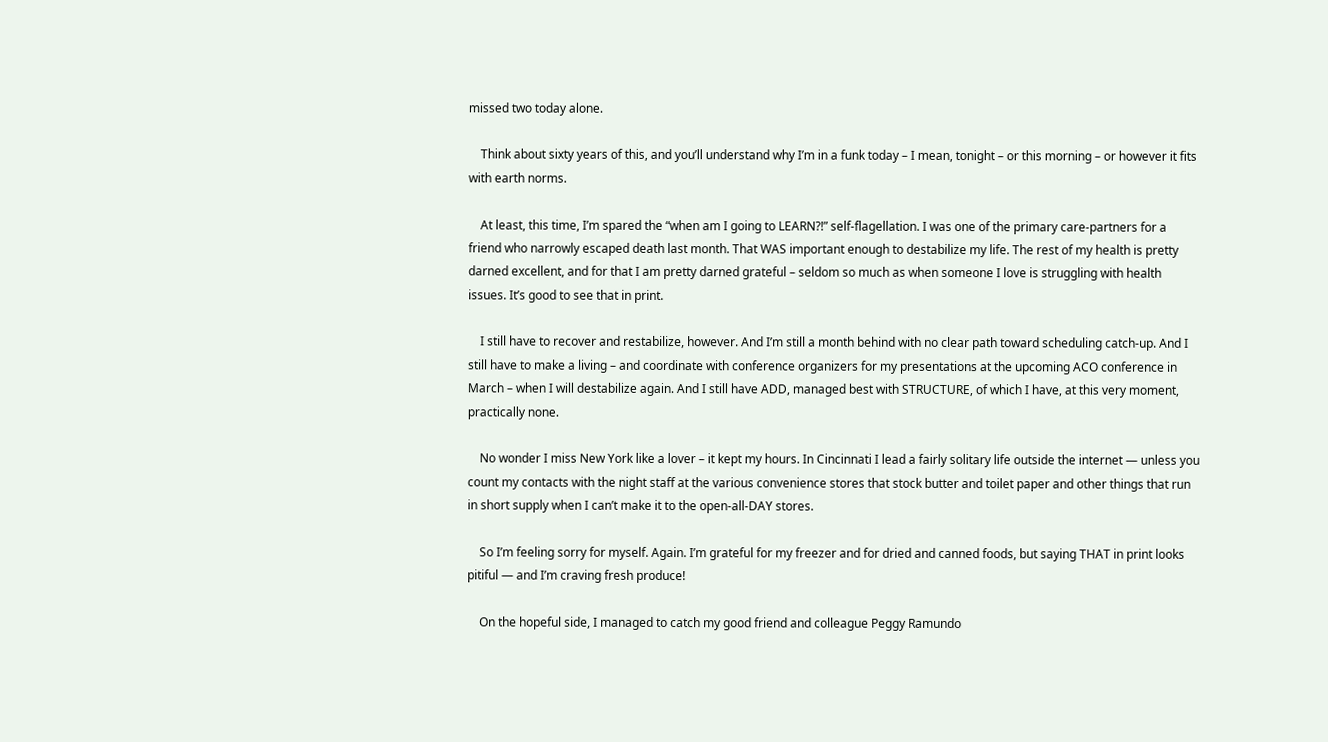missed two today alone.

    Think about sixty years of this, and you’ll understand why I’m in a funk today – I mean, tonight – or this morning – or however it fits with earth norms.

    At least, this time, I’m spared the “when am I going to LEARN?!” self-flagellation. I was one of the primary care-partners for a friend who narrowly escaped death last month. That WAS important enough to destabilize my life. The rest of my health is pretty darned excellent, and for that I am pretty darned grateful – seldom so much as when someone I love is struggling with health issues. It’s good to see that in print.

    I still have to recover and restabilize, however. And I’m still a month behind with no clear path toward scheduling catch-up. And I still have to make a living – and coordinate with conference organizers for my presentations at the upcoming ACO conference in March – when I will destabilize again. And I still have ADD, managed best with STRUCTURE, of which I have, at this very moment, practically none.

    No wonder I miss New York like a lover – it kept my hours. In Cincinnati I lead a fairly solitary life outside the internet — unless you count my contacts with the night staff at the various convenience stores that stock butter and toilet paper and other things that run in short supply when I can’t make it to the open-all-DAY stores.

    So I’m feeling sorry for myself. Again. I’m grateful for my freezer and for dried and canned foods, but saying THAT in print looks pitiful — and I’m craving fresh produce!

    On the hopeful side, I managed to catch my good friend and colleague Peggy Ramundo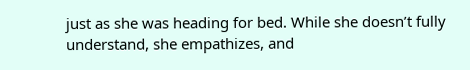just as she was heading for bed. While she doesn’t fully understand, she empathizes, and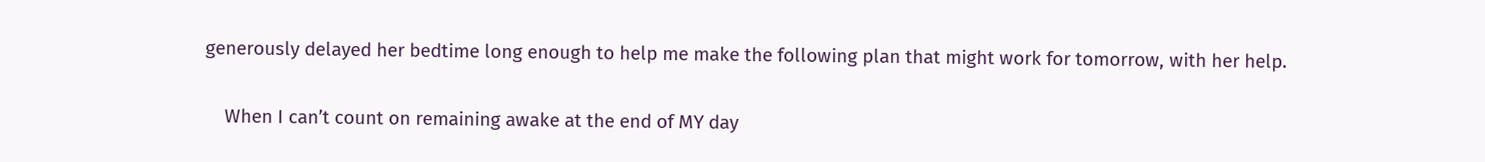generously delayed her bedtime long enough to help me make the following plan that might work for tomorrow, with her help.

    When I can’t count on remaining awake at the end of MY day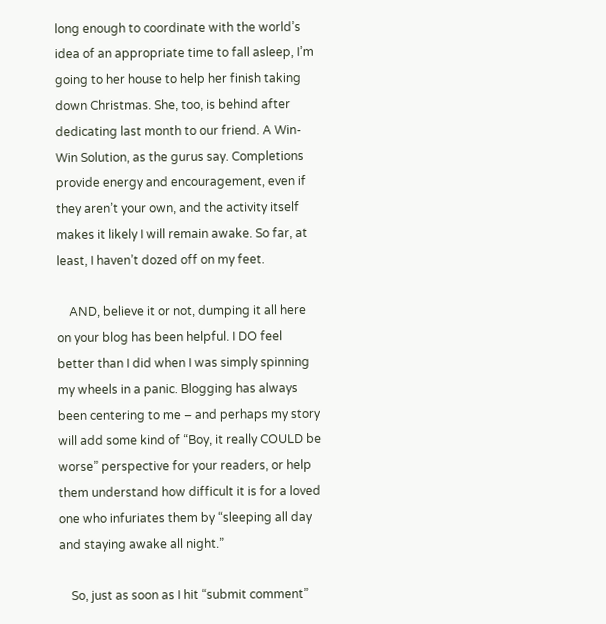long enough to coordinate with the world’s idea of an appropriate time to fall asleep, I’m going to her house to help her finish taking down Christmas. She, too, is behind after dedicating last month to our friend. A Win-Win Solution, as the gurus say. Completions provide energy and encouragement, even if they aren’t your own, and the activity itself makes it likely I will remain awake. So far, at least, I haven’t dozed off on my feet.

    AND, believe it or not, dumping it all here on your blog has been helpful. I DO feel better than I did when I was simply spinning my wheels in a panic. Blogging has always been centering to me – and perhaps my story will add some kind of “Boy, it really COULD be worse” perspective for your readers, or help them understand how difficult it is for a loved one who infuriates them by “sleeping all day and staying awake all night.”

    So, just as soon as I hit “submit comment”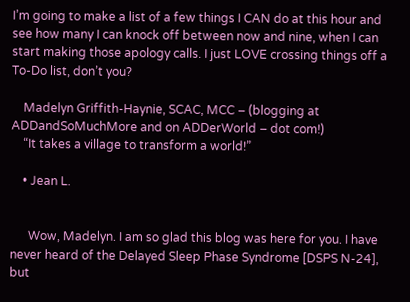I’m going to make a list of a few things I CAN do at this hour and see how many I can knock off between now and nine, when I can start making those apology calls. I just LOVE crossing things off a To-Do list, don’t you?

    Madelyn Griffith-Haynie, SCAC, MCC – (blogging at ADDandSoMuchMore and on ADDerWorld – dot com!)
    “It takes a village to transform a world!”

    • Jean L.


      Wow, Madelyn. I am so glad this blog was here for you. I have never heard of the Delayed Sleep Phase Syndrome [DSPS N-24], but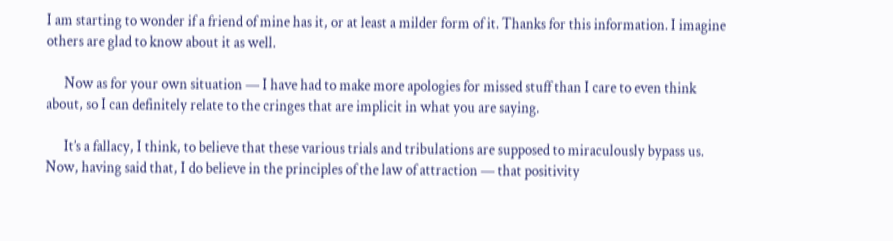I am starting to wonder if a friend of mine has it, or at least a milder form of it. Thanks for this information. I imagine others are glad to know about it as well.

      Now as for your own situation — I have had to make more apologies for missed stuff than I care to even think about, so I can definitely relate to the cringes that are implicit in what you are saying.

      It’s a fallacy, I think, to believe that these various trials and tribulations are supposed to miraculously bypass us. Now, having said that, I do believe in the principles of the law of attraction — that positivity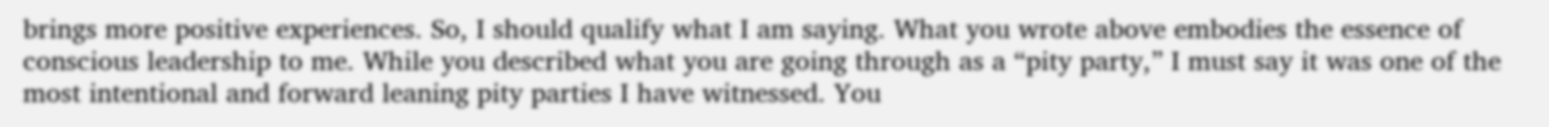brings more positive experiences. So, I should qualify what I am saying. What you wrote above embodies the essence of conscious leadership to me. While you described what you are going through as a “pity party,” I must say it was one of the most intentional and forward leaning pity parties I have witnessed. You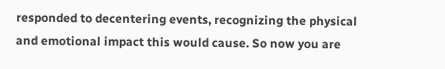responded to decentering events, recognizing the physical and emotional impact this would cause. So now you are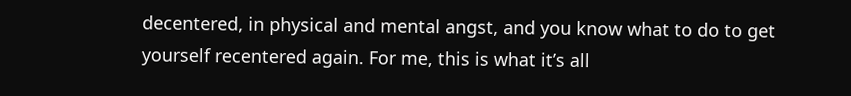decentered, in physical and mental angst, and you know what to do to get yourself recentered again. For me, this is what it’s all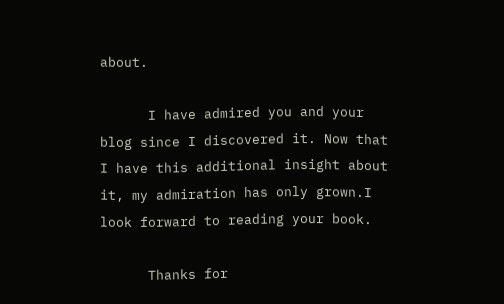about.

      I have admired you and your blog since I discovered it. Now that I have this additional insight about it, my admiration has only grown.I look forward to reading your book.

      Thanks for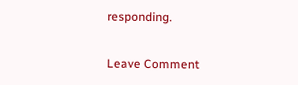responding.

Leave Comment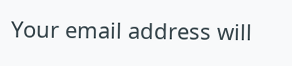Your email address will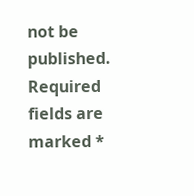not be published. Required fields are marked *